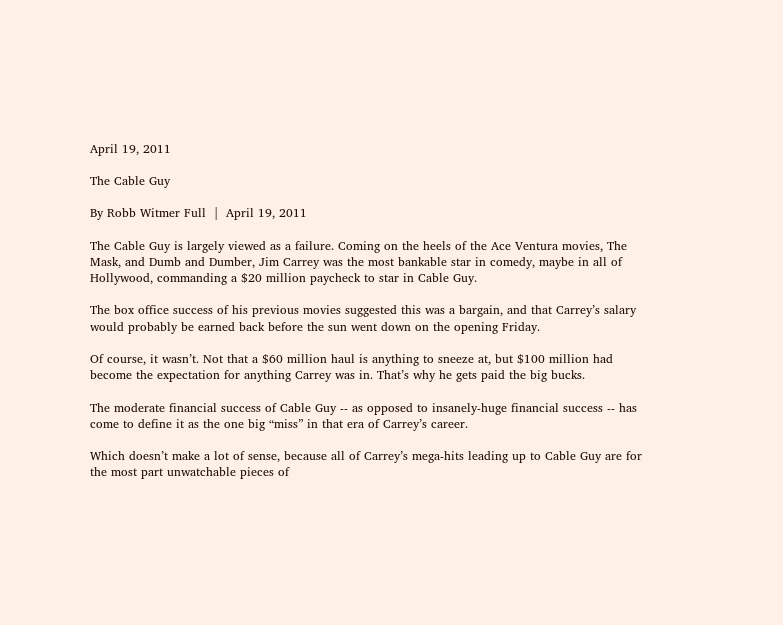April 19, 2011

The Cable Guy

By Robb Witmer Full  |  April 19, 2011

The Cable Guy is largely viewed as a failure. Coming on the heels of the Ace Ventura movies, The Mask, and Dumb and Dumber, Jim Carrey was the most bankable star in comedy, maybe in all of Hollywood, commanding a $20 million paycheck to star in Cable Guy.

The box office success of his previous movies suggested this was a bargain, and that Carrey’s salary would probably be earned back before the sun went down on the opening Friday.

Of course, it wasn’t. Not that a $60 million haul is anything to sneeze at, but $100 million had become the expectation for anything Carrey was in. That’s why he gets paid the big bucks.

The moderate financial success of Cable Guy -- as opposed to insanely-huge financial success -- has come to define it as the one big “miss” in that era of Carrey’s career.

Which doesn’t make a lot of sense, because all of Carrey’s mega-hits leading up to Cable Guy are for the most part unwatchable pieces of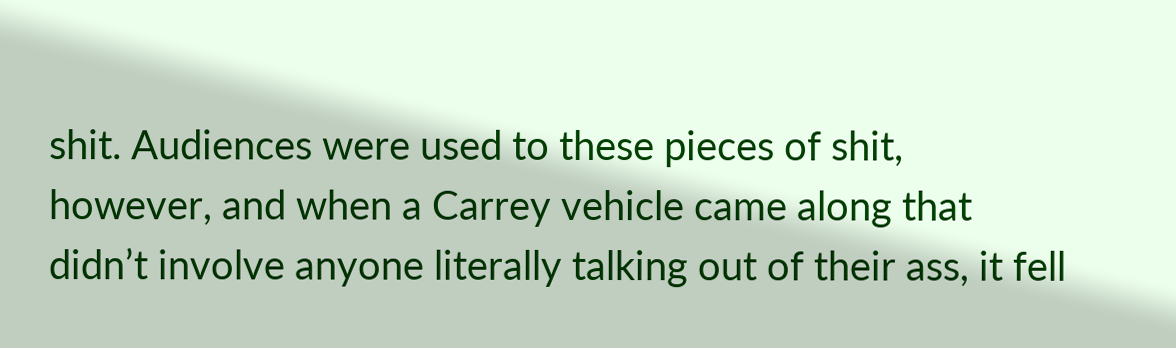shit. Audiences were used to these pieces of shit, however, and when a Carrey vehicle came along that didn’t involve anyone literally talking out of their ass, it fell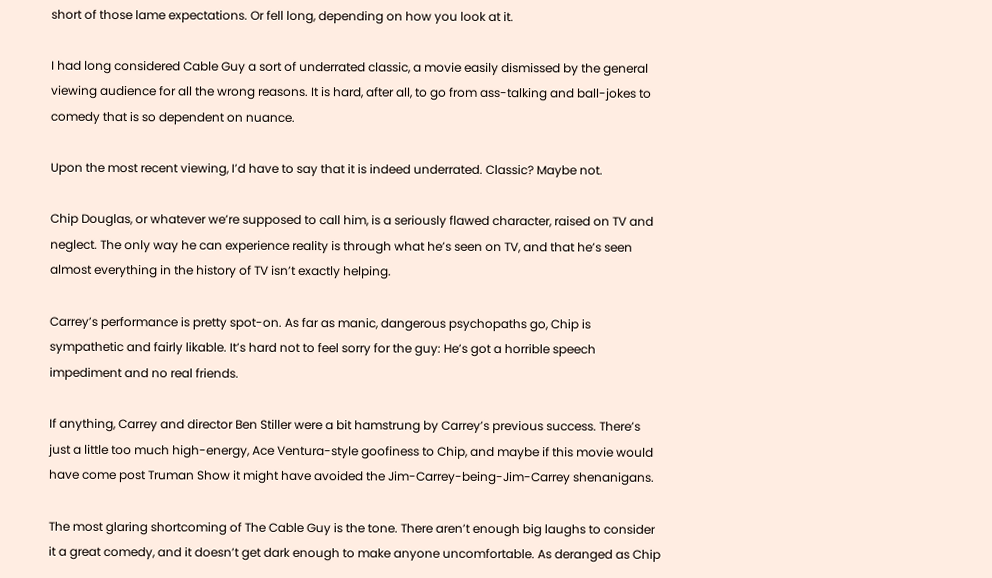short of those lame expectations. Or fell long, depending on how you look at it.

I had long considered Cable Guy a sort of underrated classic, a movie easily dismissed by the general viewing audience for all the wrong reasons. It is hard, after all, to go from ass-talking and ball-jokes to comedy that is so dependent on nuance.

Upon the most recent viewing, I’d have to say that it is indeed underrated. Classic? Maybe not.

Chip Douglas, or whatever we’re supposed to call him, is a seriously flawed character, raised on TV and neglect. The only way he can experience reality is through what he’s seen on TV, and that he’s seen almost everything in the history of TV isn’t exactly helping.

Carrey’s performance is pretty spot-on. As far as manic, dangerous psychopaths go, Chip is sympathetic and fairly likable. It’s hard not to feel sorry for the guy: He’s got a horrible speech impediment and no real friends.

If anything, Carrey and director Ben Stiller were a bit hamstrung by Carrey’s previous success. There’s just a little too much high-energy, Ace Ventura-style goofiness to Chip, and maybe if this movie would have come post Truman Show it might have avoided the Jim-Carrey-being-Jim-Carrey shenanigans.

The most glaring shortcoming of The Cable Guy is the tone. There aren’t enough big laughs to consider it a great comedy, and it doesn’t get dark enough to make anyone uncomfortable. As deranged as Chip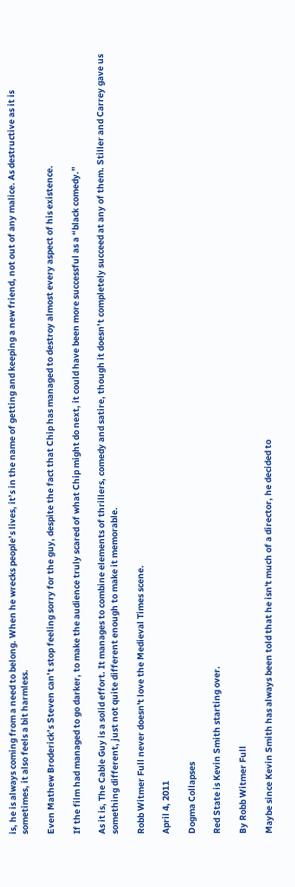is, he is always coming from a need to belong. When he wrecks people’s lives, it’s in the name of getting and keeping a new friend, not out of any malice. As destructive as it is sometimes, it also feels a bit harmless.

Even Mathew Broderick’s Steven can’t stop feeling sorry for the guy, despite the fact that Chip has managed to destroy almost every aspect of his existence.

If the film had managed to go darker, to make the audience truly scared of what Chip might do next, it could have been more successful as a “black comedy.”

As it is, The Cable Guy is a solid effort. It manages to combine elements of thrillers, comedy and satire, though it doesn’t completely succeed at any of them. Stiller and Carrey gave us something different, just not quite different enough to make it memorable.

Robb Witmer Full never doesn't love the Medieval Times scene.

April 4, 2011

Dogma Collapses

Red State is Kevin Smith starting over.

By Robb Witmer Full

Maybe since Kevin Smith has always been told that he isn't much of a director, he decided to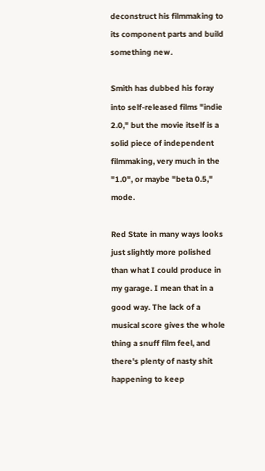deconstruct his filmmaking to its component parts and build something new.

Smith has dubbed his foray into self-released films "indie 2.0," but the movie itself is a solid piece of independent filmmaking, very much in the "1.0", or maybe "beta 0.5," mode.

Red State in many ways looks just slightly more polished than what I could produce in my garage. I mean that in a good way. The lack of a musical score gives the whole thing a snuff film feel, and there's plenty of nasty shit happening to keep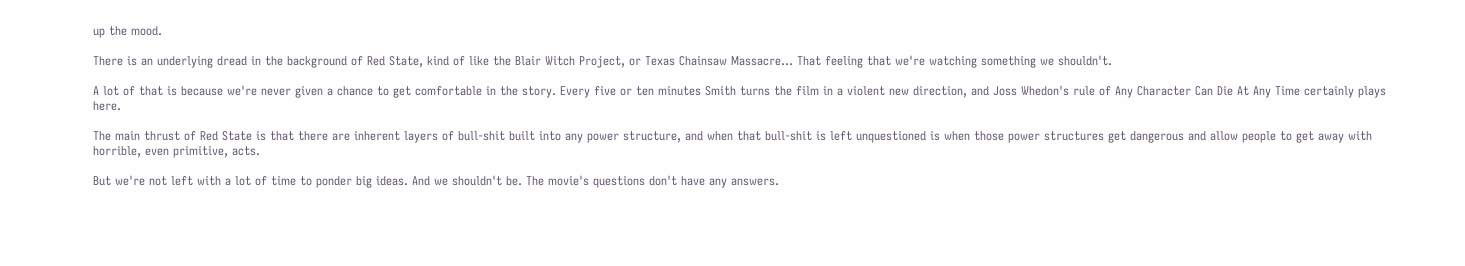up the mood.

There is an underlying dread in the background of Red State, kind of like the Blair Witch Project, or Texas Chainsaw Massacre... That feeling that we're watching something we shouldn't.

A lot of that is because we're never given a chance to get comfortable in the story. Every five or ten minutes Smith turns the film in a violent new direction, and Joss Whedon's rule of Any Character Can Die At Any Time certainly plays here.

The main thrust of Red State is that there are inherent layers of bull-shit built into any power structure, and when that bull-shit is left unquestioned is when those power structures get dangerous and allow people to get away with horrible, even primitive, acts.

But we're not left with a lot of time to ponder big ideas. And we shouldn't be. The movie's questions don't have any answers.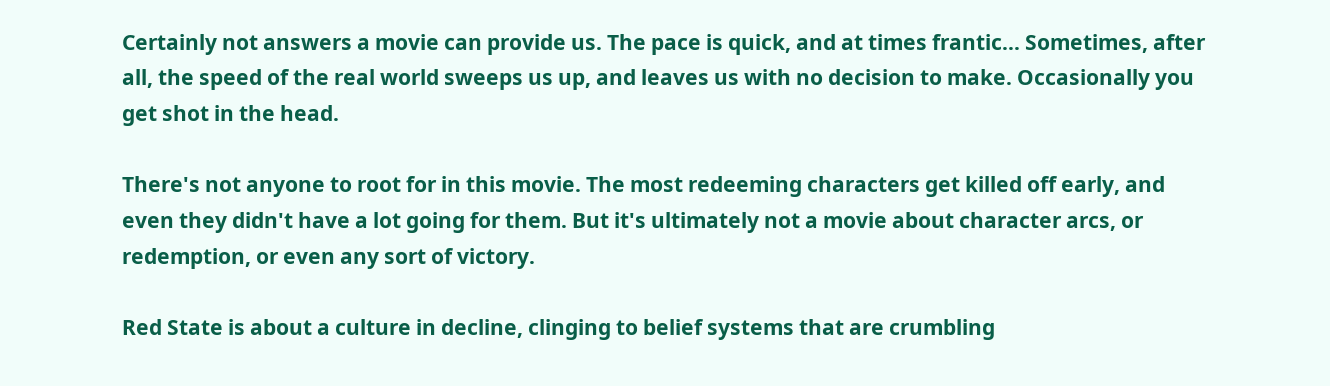Certainly not answers a movie can provide us. The pace is quick, and at times frantic... Sometimes, after all, the speed of the real world sweeps us up, and leaves us with no decision to make. Occasionally you get shot in the head.

There's not anyone to root for in this movie. The most redeeming characters get killed off early, and even they didn't have a lot going for them. But it's ultimately not a movie about character arcs, or redemption, or even any sort of victory.

Red State is about a culture in decline, clinging to belief systems that are crumbling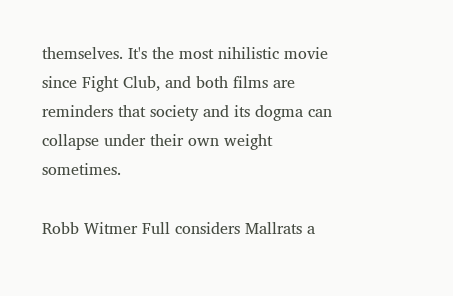themselves. It's the most nihilistic movie since Fight Club, and both films are reminders that society and its dogma can collapse under their own weight sometimes.

Robb Witmer Full considers Mallrats a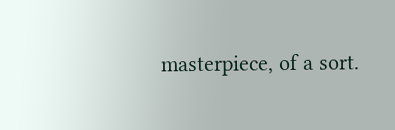masterpiece, of a sort.